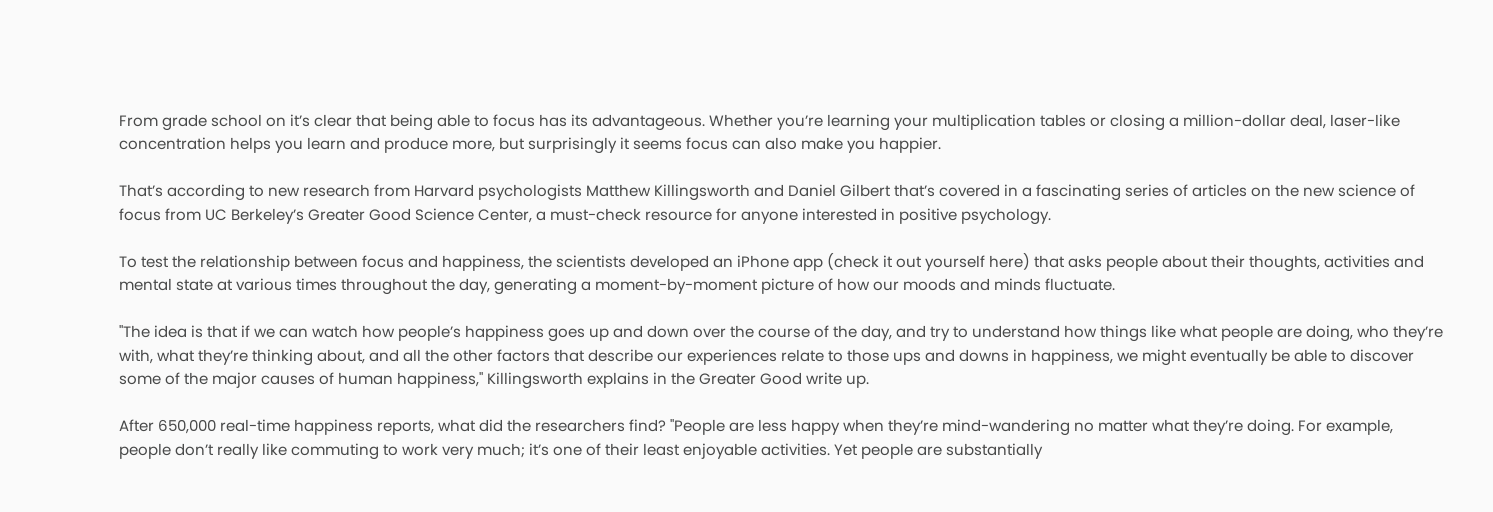From grade school on it’s clear that being able to focus has its advantageous. Whether you’re learning your multiplication tables or closing a million-dollar deal, laser-like concentration helps you learn and produce more, but surprisingly it seems focus can also make you happier.

That’s according to new research from Harvard psychologists Matthew Killingsworth and Daniel Gilbert that’s covered in a fascinating series of articles on the new science of focus from UC Berkeley’s Greater Good Science Center, a must-check resource for anyone interested in positive psychology.

To test the relationship between focus and happiness, the scientists developed an iPhone app (check it out yourself here) that asks people about their thoughts, activities and mental state at various times throughout the day, generating a moment-by-moment picture of how our moods and minds fluctuate.

"The idea is that if we can watch how people’s happiness goes up and down over the course of the day, and try to understand how things like what people are doing, who they’re with, what they’re thinking about, and all the other factors that describe our experiences relate to those ups and downs in happiness, we might eventually be able to discover some of the major causes of human happiness," Killingsworth explains in the Greater Good write up.

After 650,000 real-time happiness reports, what did the researchers find? "People are less happy when they’re mind-wandering no matter what they’re doing. For example, people don’t really like commuting to work very much; it’s one of their least enjoyable activities. Yet people are substantially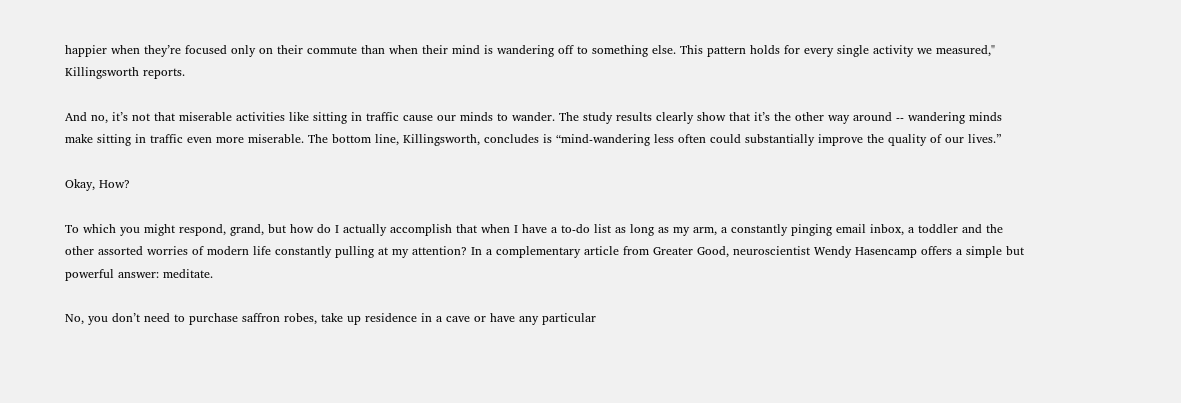happier when they’re focused only on their commute than when their mind is wandering off to something else. This pattern holds for every single activity we measured," Killingsworth reports.

And no, it’s not that miserable activities like sitting in traffic cause our minds to wander. The study results clearly show that it’s the other way around -- wandering minds make sitting in traffic even more miserable. The bottom line, Killingsworth, concludes is “mind-wandering less often could substantially improve the quality of our lives.”

Okay, How?

To which you might respond, grand, but how do I actually accomplish that when I have a to-do list as long as my arm, a constantly pinging email inbox, a toddler and the other assorted worries of modern life constantly pulling at my attention? In a complementary article from Greater Good, neuroscientist Wendy Hasencamp offers a simple but powerful answer: meditate.

No, you don’t need to purchase saffron robes, take up residence in a cave or have any particular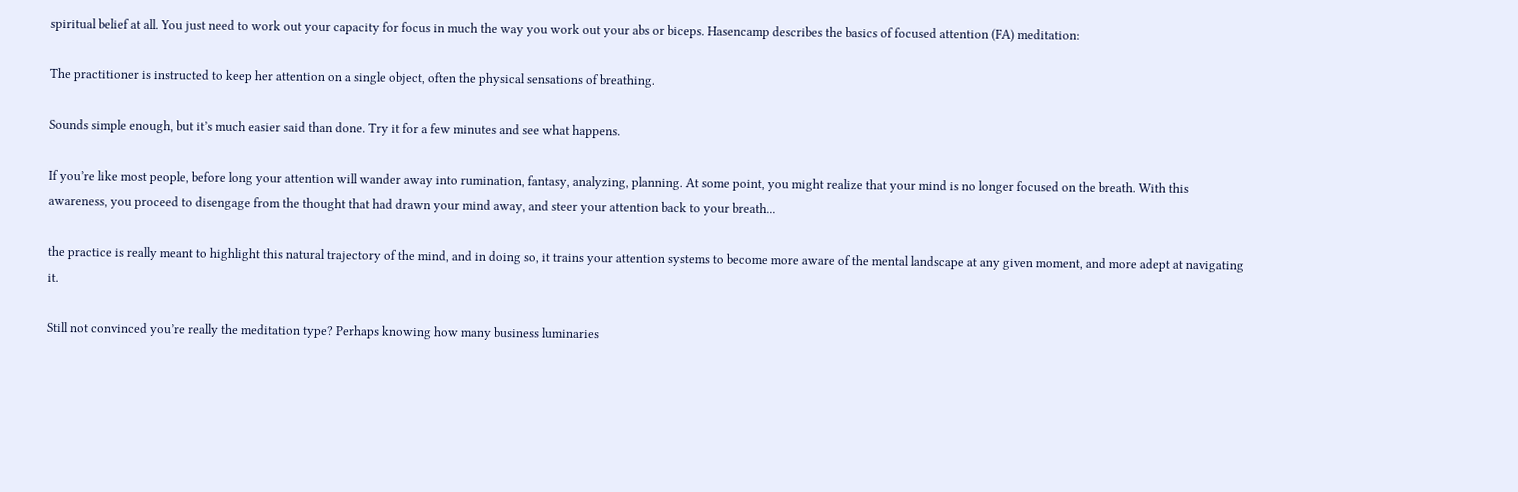spiritual belief at all. You just need to work out your capacity for focus in much the way you work out your abs or biceps. Hasencamp describes the basics of focused attention (FA) meditation:

The practitioner is instructed to keep her attention on a single object, often the physical sensations of breathing.

Sounds simple enough, but it’s much easier said than done. Try it for a few minutes and see what happens.

If you’re like most people, before long your attention will wander away into rumination, fantasy, analyzing, planning. At some point, you might realize that your mind is no longer focused on the breath. With this awareness, you proceed to disengage from the thought that had drawn your mind away, and steer your attention back to your breath...

the practice is really meant to highlight this natural trajectory of the mind, and in doing so, it trains your attention systems to become more aware of the mental landscape at any given moment, and more adept at navigating it.

Still not convinced you’re really the meditation type? Perhaps knowing how many business luminaries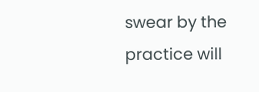swear by the practice will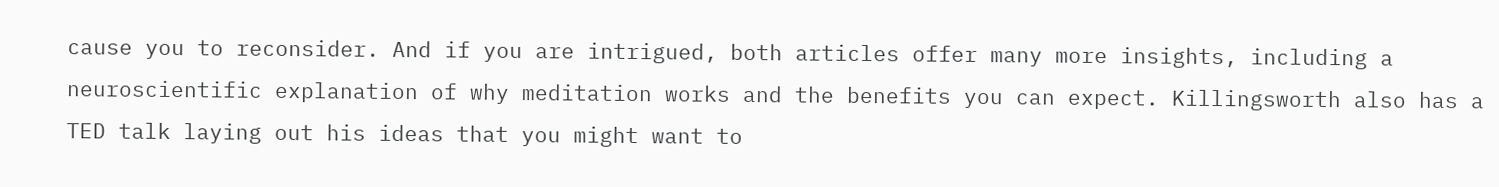cause you to reconsider. And if you are intrigued, both articles offer many more insights, including a neuroscientific explanation of why meditation works and the benefits you can expect. Killingsworth also has a TED talk laying out his ideas that you might want to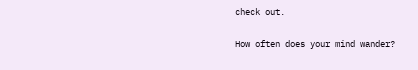check out.

How often does your mind wander?